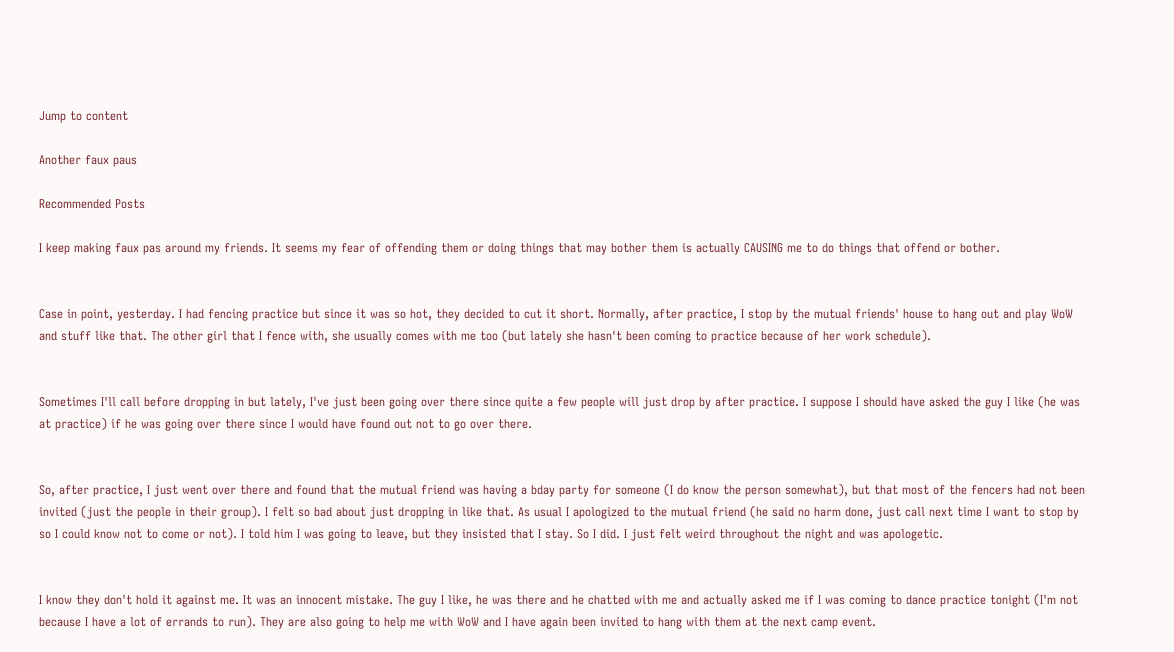Jump to content

Another faux paus

Recommended Posts

I keep making faux pas around my friends. It seems my fear of offending them or doing things that may bother them is actually CAUSING me to do things that offend or bother.


Case in point, yesterday. I had fencing practice but since it was so hot, they decided to cut it short. Normally, after practice, I stop by the mutual friends' house to hang out and play WoW and stuff like that. The other girl that I fence with, she usually comes with me too (but lately she hasn't been coming to practice because of her work schedule).


Sometimes I'll call before dropping in but lately, I've just been going over there since quite a few people will just drop by after practice. I suppose I should have asked the guy I like (he was at practice) if he was going over there since I would have found out not to go over there.


So, after practice, I just went over there and found that the mutual friend was having a bday party for someone (I do know the person somewhat), but that most of the fencers had not been invited (just the people in their group). I felt so bad about just dropping in like that. As usual I apologized to the mutual friend (he said no harm done, just call next time I want to stop by so I could know not to come or not). I told him I was going to leave, but they insisted that I stay. So I did. I just felt weird throughout the night and was apologetic.


I know they don't hold it against me. It was an innocent mistake. The guy I like, he was there and he chatted with me and actually asked me if I was coming to dance practice tonight (I'm not because I have a lot of errands to run). They are also going to help me with WoW and I have again been invited to hang with them at the next camp event.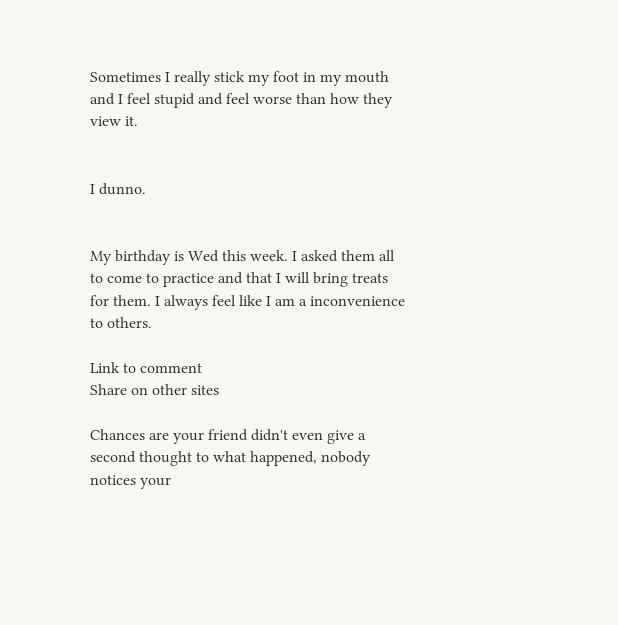Sometimes I really stick my foot in my mouth and I feel stupid and feel worse than how they view it.


I dunno.


My birthday is Wed this week. I asked them all to come to practice and that I will bring treats for them. I always feel like I am a inconvenience to others.

Link to comment
Share on other sites

Chances are your friend didn't even give a second thought to what happened, nobody notices your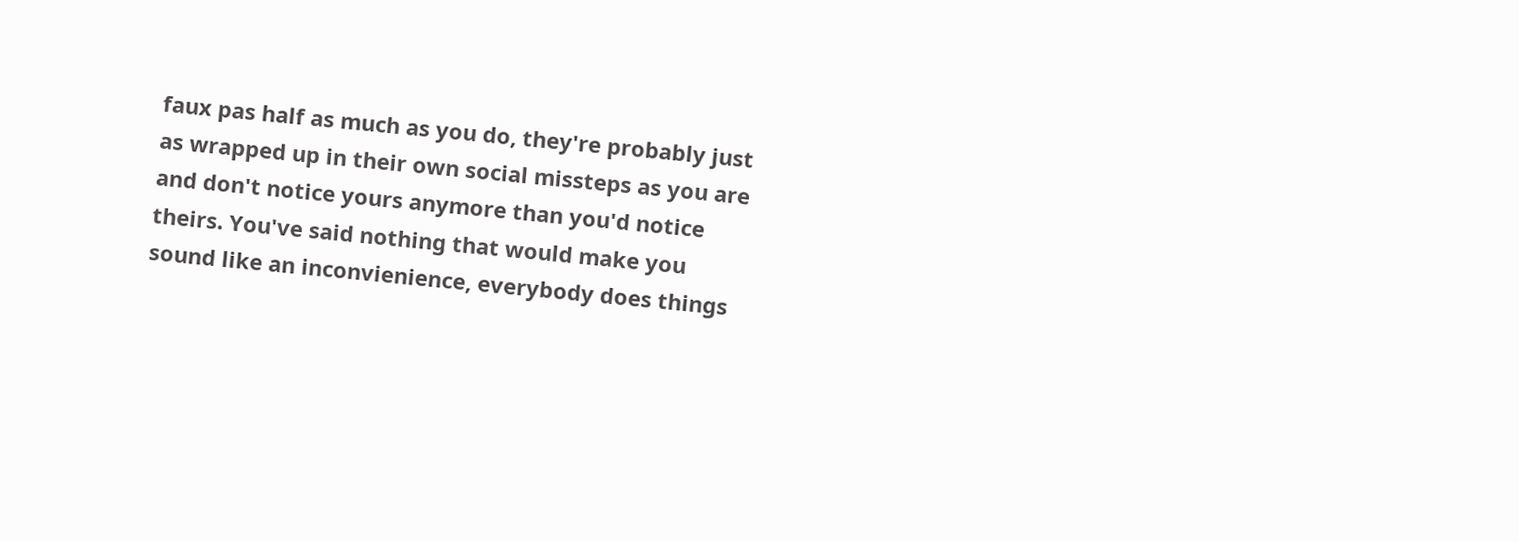faux pas half as much as you do, they're probably just as wrapped up in their own social missteps as you are and don't notice yours anymore than you'd notice theirs. You've said nothing that would make you sound like an inconvienience, everybody does things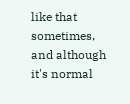like that sometimes, and although it's normal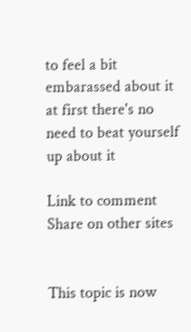to feel a bit embarassed about it at first there's no need to beat yourself up about it

Link to comment
Share on other sites


This topic is now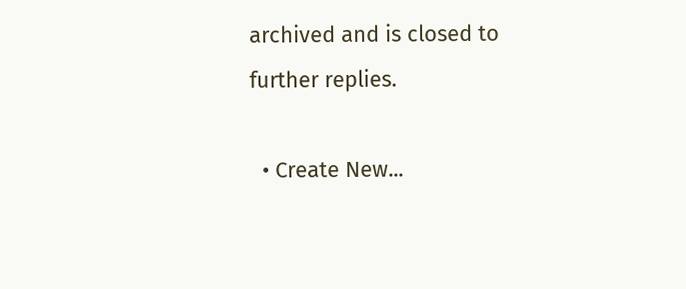archived and is closed to further replies.

  • Create New...